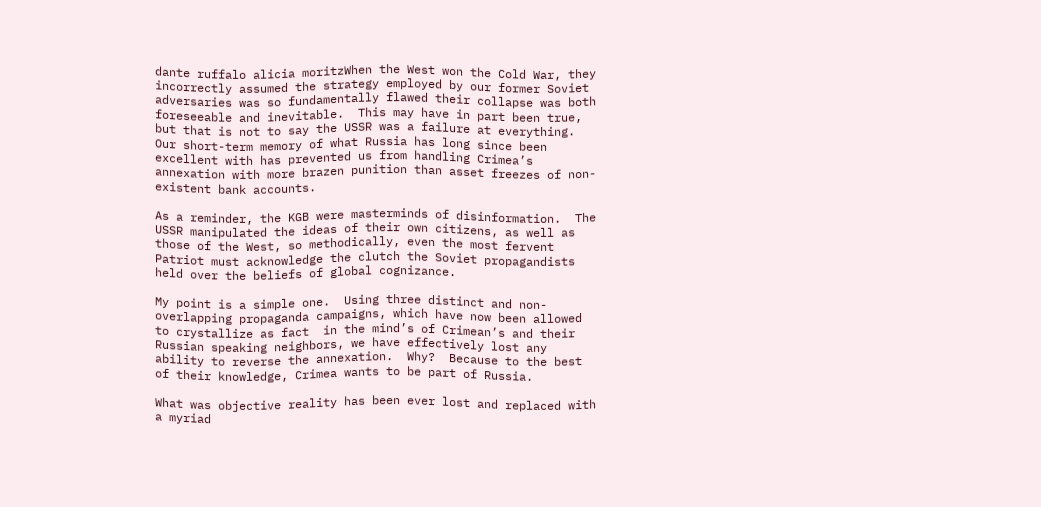dante ruffalo alicia moritzWhen the West won the Cold War, they incorrectly assumed the strategy employed by our former Soviet adversaries was so fundamentally flawed their collapse was both foreseeable and inevitable.  This may have in part been true, but that is not to say the USSR was a failure at everything.  Our short-term memory of what Russia has long since been excellent with has prevented us from handling Crimea’s annexation with more brazen punition than asset freezes of non-existent bank accounts.

As a reminder, the KGB were masterminds of disinformation.  The USSR manipulated the ideas of their own citizens, as well as those of the West, so methodically, even the most fervent Patriot must acknowledge the clutch the Soviet propagandists held over the beliefs of global cognizance.

My point is a simple one.  Using three distinct and non-overlapping propaganda campaigns, which have now been allowed to crystallize as fact  in the mind’s of Crimean’s and their Russian speaking neighbors, we have effectively lost any ability to reverse the annexation.  Why?  Because to the best of their knowledge, Crimea wants to be part of Russia.

What was objective reality has been ever lost and replaced with a myriad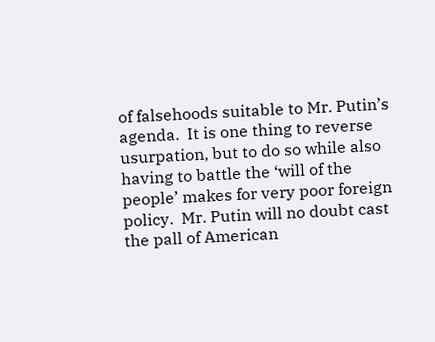of falsehoods suitable to Mr. Putin’s agenda.  It is one thing to reverse usurpation, but to do so while also having to battle the ‘will of the people’ makes for very poor foreign policy.  Mr. Putin will no doubt cast the pall of American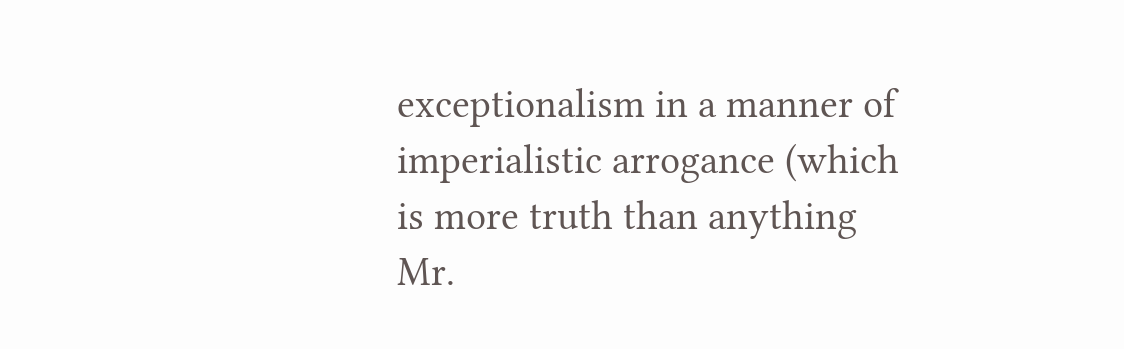exceptionalism in a manner of imperialistic arrogance (which is more truth than anything Mr.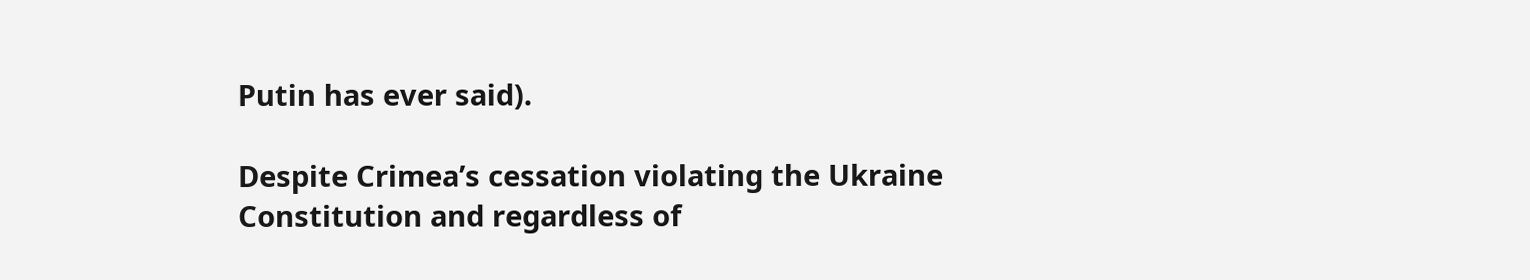Putin has ever said).

Despite Crimea’s cessation violating the Ukraine Constitution and regardless of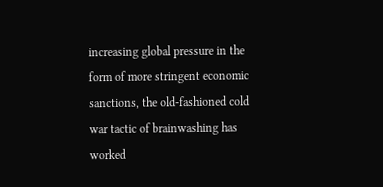increasing global pressure in the form of more stringent economic sanctions, the old-fashioned cold war tactic of brainwashing has worked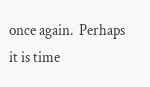once again.  Perhaps it is time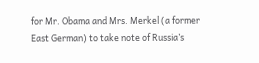for Mr. Obama and Mrs. Merkel (a former East German) to take note of Russia’s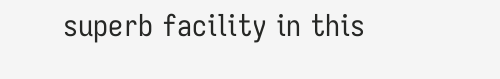superb facility in this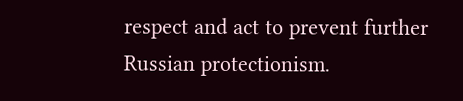respect and act to prevent further Russian protectionism.